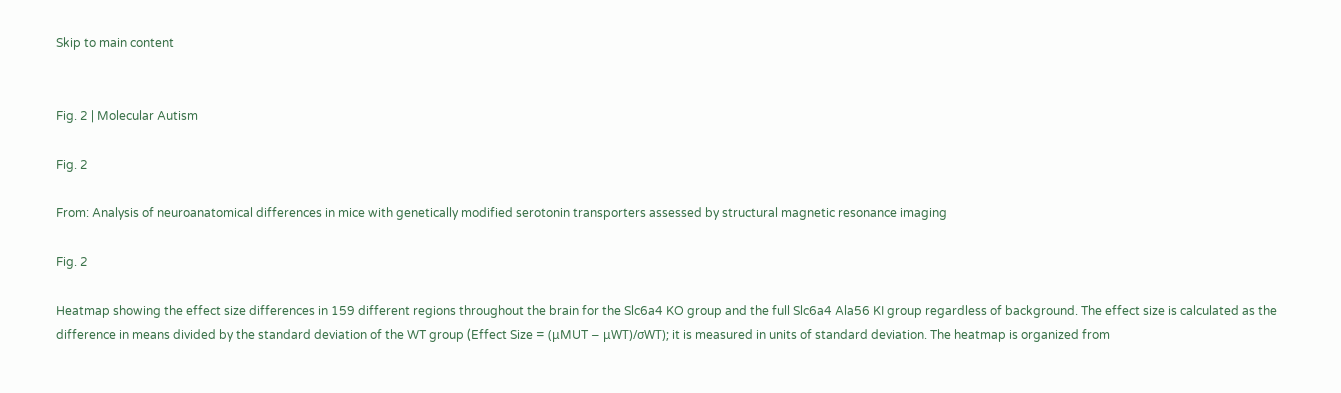Skip to main content


Fig. 2 | Molecular Autism

Fig. 2

From: Analysis of neuroanatomical differences in mice with genetically modified serotonin transporters assessed by structural magnetic resonance imaging

Fig. 2

Heatmap showing the effect size differences in 159 different regions throughout the brain for the Slc6a4 KO group and the full Slc6a4 Ala56 KI group regardless of background. The effect size is calculated as the difference in means divided by the standard deviation of the WT group (Effect Size = (μMUT − μWT)/σWT); it is measured in units of standard deviation. The heatmap is organized from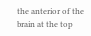the anterior of the brain at the top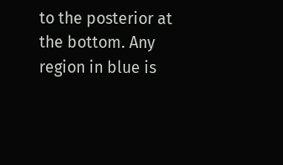to the posterior at the bottom. Any region in blue is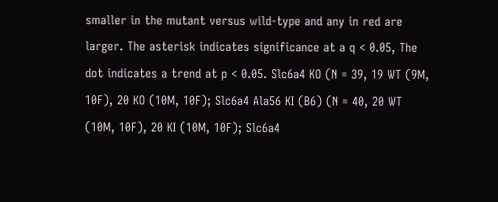smaller in the mutant versus wild-type and any in red are larger. The asterisk indicates significance at a q < 0.05, The dot indicates a trend at p < 0.05. Slc6a4 KO (N = 39, 19 WT (9M, 10F), 20 KO (10M, 10F); Slc6a4 Ala56 KI (B6) (N = 40, 20 WT (10M, 10F), 20 KI (10M, 10F); Slc6a4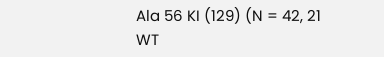Ala 56 KI (129) (N = 42, 21 WT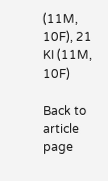(11M, 10F), 21 KI (11M, 10F)

Back to article page